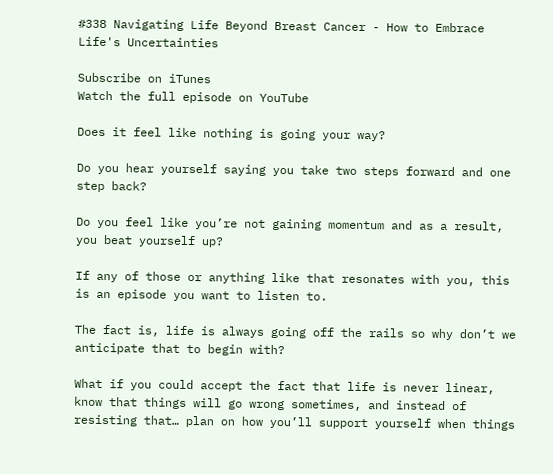#338 Navigating Life Beyond Breast Cancer - How to Embrace Life's Uncertainties

Subscribe on iTunes
Watch the full episode on YouTube

Does it feel like nothing is going your way?

Do you hear yourself saying you take two steps forward and one step back?

Do you feel like you’re not gaining momentum and as a result, you beat yourself up?

If any of those or anything like that resonates with you, this is an episode you want to listen to.

The fact is, life is always going off the rails so why don’t we anticipate that to begin with?

What if you could accept the fact that life is never linear, know that things will go wrong sometimes, and instead of resisting that… plan on how you’ll support yourself when things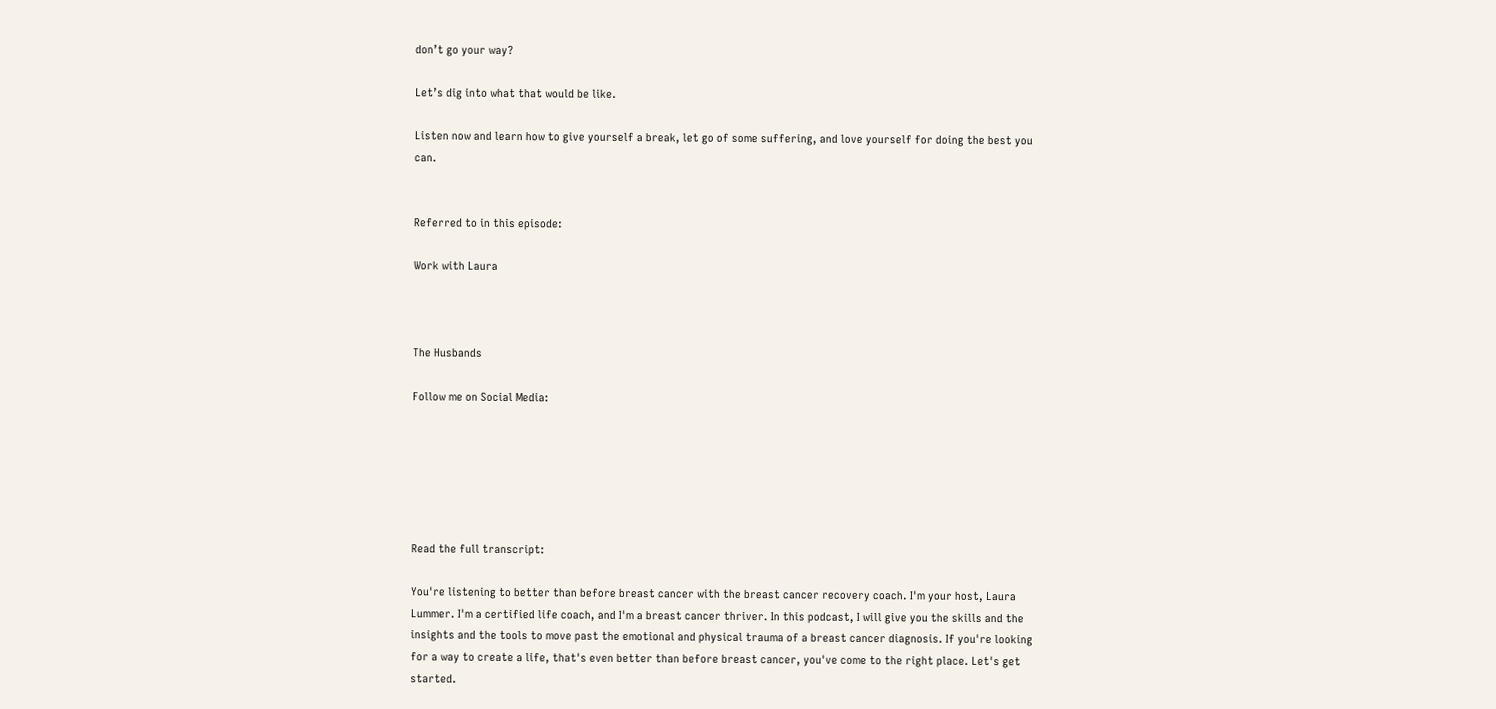don’t go your way?

Let’s dig into what that would be like.

Listen now and learn how to give yourself a break, let go of some suffering, and love yourself for doing the best you can.


Referred to in this episode:

Work with Laura



The Husbands

Follow me on Social Media:






Read the full transcript:

You're listening to better than before breast cancer with the breast cancer recovery coach. I'm your host, Laura Lummer. I'm a certified life coach, and I'm a breast cancer thriver. In this podcast, I will give you the skills and the insights and the tools to move past the emotional and physical trauma of a breast cancer diagnosis. If you're looking for a way to create a life, that's even better than before breast cancer, you've come to the right place. Let's get started.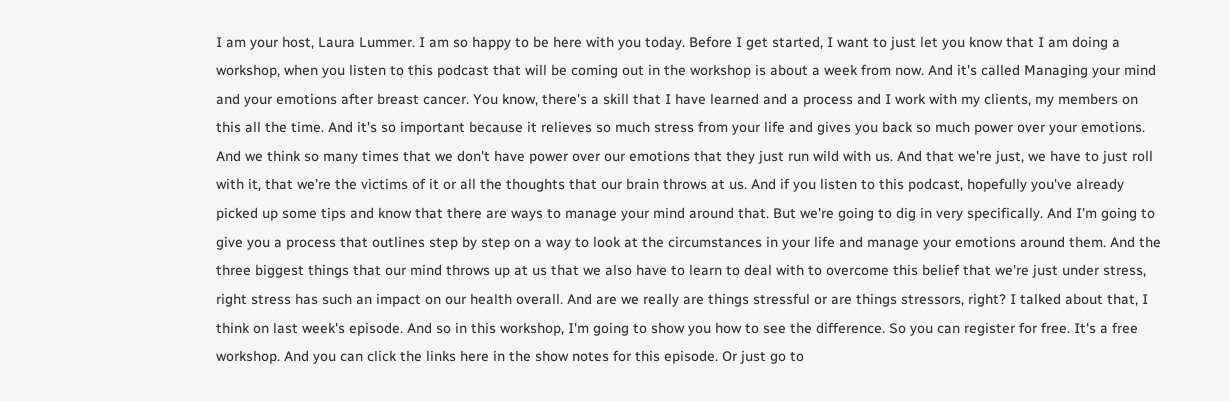I am your host, Laura Lummer. I am so happy to be here with you today. Before I get started, I want to just let you know that I am doing a workshop, when you listen to this podcast that will be coming out in the workshop is about a week from now. And it's called Managing your mind and your emotions after breast cancer. You know, there's a skill that I have learned and a process and I work with my clients, my members on this all the time. And it's so important because it relieves so much stress from your life and gives you back so much power over your emotions. And we think so many times that we don't have power over our emotions that they just run wild with us. And that we're just, we have to just roll with it, that we're the victims of it or all the thoughts that our brain throws at us. And if you listen to this podcast, hopefully you've already picked up some tips and know that there are ways to manage your mind around that. But we're going to dig in very specifically. And I'm going to give you a process that outlines step by step on a way to look at the circumstances in your life and manage your emotions around them. And the three biggest things that our mind throws up at us that we also have to learn to deal with to overcome this belief that we're just under stress, right stress has such an impact on our health overall. And are we really are things stressful or are things stressors, right? I talked about that, I think on last week's episode. And so in this workshop, I'm going to show you how to see the difference. So you can register for free. It's a free workshop. And you can click the links here in the show notes for this episode. Or just go to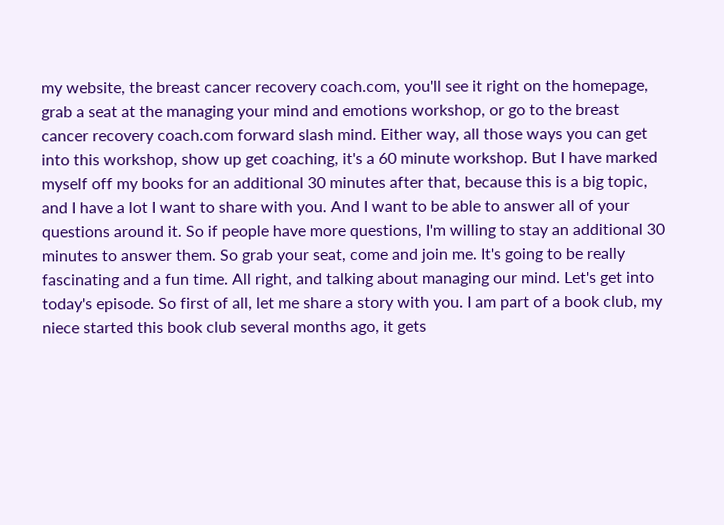my website, the breast cancer recovery coach.com, you'll see it right on the homepage, grab a seat at the managing your mind and emotions workshop, or go to the breast cancer recovery coach.com forward slash mind. Either way, all those ways you can get into this workshop, show up get coaching, it's a 60 minute workshop. But I have marked myself off my books for an additional 30 minutes after that, because this is a big topic, and I have a lot I want to share with you. And I want to be able to answer all of your questions around it. So if people have more questions, I'm willing to stay an additional 30 minutes to answer them. So grab your seat, come and join me. It's going to be really fascinating and a fun time. All right, and talking about managing our mind. Let's get into today's episode. So first of all, let me share a story with you. I am part of a book club, my niece started this book club several months ago, it gets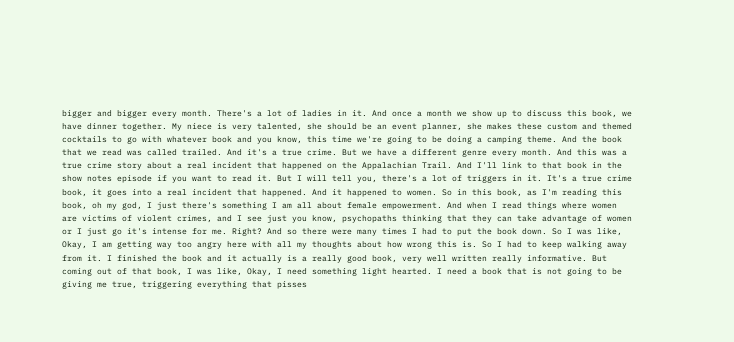bigger and bigger every month. There's a lot of ladies in it. And once a month we show up to discuss this book, we have dinner together. My niece is very talented, she should be an event planner, she makes these custom and themed cocktails to go with whatever book and you know, this time we're going to be doing a camping theme. And the book that we read was called trailed. And it's a true crime. But we have a different genre every month. And this was a true crime story about a real incident that happened on the Appalachian Trail. And I'll link to that book in the show notes episode if you want to read it. But I will tell you, there's a lot of triggers in it. It's a true crime book, it goes into a real incident that happened. And it happened to women. So in this book, as I'm reading this book, oh my god, I just there's something I am all about female empowerment. And when I read things where women are victims of violent crimes, and I see just you know, psychopaths thinking that they can take advantage of women or I just go it's intense for me. Right? And so there were many times I had to put the book down. So I was like, Okay, I am getting way too angry here with all my thoughts about how wrong this is. So I had to keep walking away from it. I finished the book and it actually is a really good book, very well written really informative. But coming out of that book, I was like, Okay, I need something light hearted. I need a book that is not going to be giving me true, triggering everything that pisses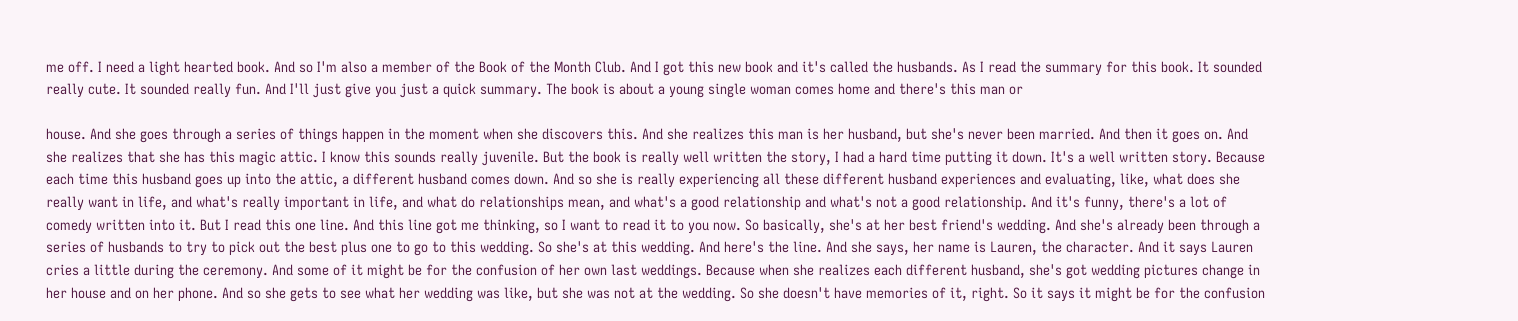me off. I need a light hearted book. And so I'm also a member of the Book of the Month Club. And I got this new book and it's called the husbands. As I read the summary for this book. It sounded really cute. It sounded really fun. And I'll just give you just a quick summary. The book is about a young single woman comes home and there's this man or

house. And she goes through a series of things happen in the moment when she discovers this. And she realizes this man is her husband, but she's never been married. And then it goes on. And she realizes that she has this magic attic. I know this sounds really juvenile. But the book is really well written the story, I had a hard time putting it down. It's a well written story. Because each time this husband goes up into the attic, a different husband comes down. And so she is really experiencing all these different husband experiences and evaluating, like, what does she really want in life, and what's really important in life, and what do relationships mean, and what's a good relationship and what's not a good relationship. And it's funny, there's a lot of comedy written into it. But I read this one line. And this line got me thinking, so I want to read it to you now. So basically, she's at her best friend's wedding. And she's already been through a series of husbands to try to pick out the best plus one to go to this wedding. So she's at this wedding. And here's the line. And she says, her name is Lauren, the character. And it says Lauren cries a little during the ceremony. And some of it might be for the confusion of her own last weddings. Because when she realizes each different husband, she's got wedding pictures change in her house and on her phone. And so she gets to see what her wedding was like, but she was not at the wedding. So she doesn't have memories of it, right. So it says it might be for the confusion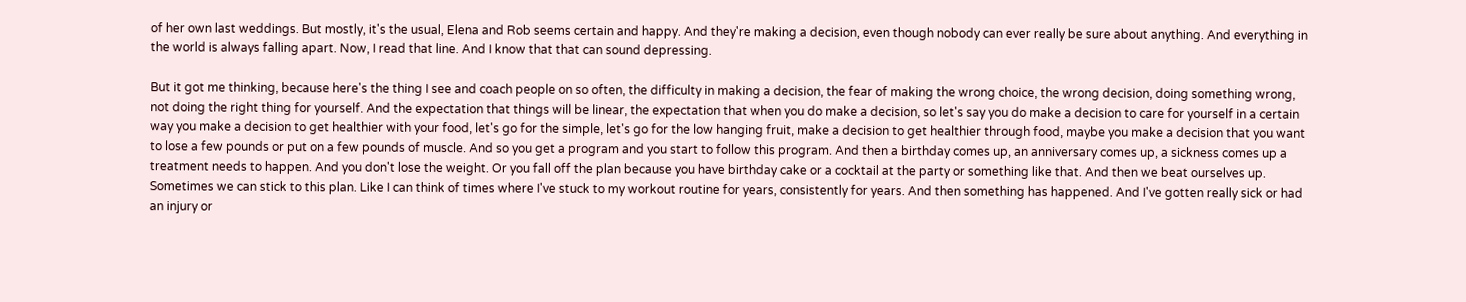of her own last weddings. But mostly, it's the usual, Elena and Rob seems certain and happy. And they're making a decision, even though nobody can ever really be sure about anything. And everything in the world is always falling apart. Now, I read that line. And I know that that can sound depressing.

But it got me thinking, because here's the thing I see and coach people on so often, the difficulty in making a decision, the fear of making the wrong choice, the wrong decision, doing something wrong, not doing the right thing for yourself. And the expectation that things will be linear, the expectation that when you do make a decision, so let's say you do make a decision to care for yourself in a certain way you make a decision to get healthier with your food, let's go for the simple, let's go for the low hanging fruit, make a decision to get healthier through food, maybe you make a decision that you want to lose a few pounds or put on a few pounds of muscle. And so you get a program and you start to follow this program. And then a birthday comes up, an anniversary comes up, a sickness comes up a treatment needs to happen. And you don't lose the weight. Or you fall off the plan because you have birthday cake or a cocktail at the party or something like that. And then we beat ourselves up. Sometimes we can stick to this plan. Like I can think of times where I've stuck to my workout routine for years, consistently for years. And then something has happened. And I've gotten really sick or had an injury or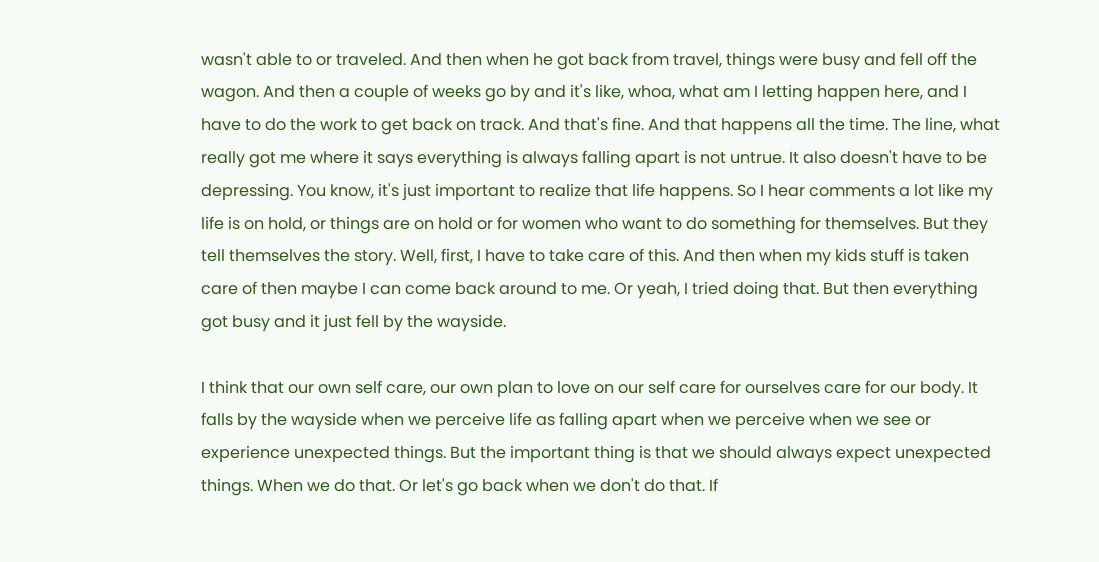wasn't able to or traveled. And then when he got back from travel, things were busy and fell off the wagon. And then a couple of weeks go by and it's like, whoa, what am I letting happen here, and I have to do the work to get back on track. And that's fine. And that happens all the time. The line, what really got me where it says everything is always falling apart is not untrue. It also doesn't have to be depressing. You know, it's just important to realize that life happens. So I hear comments a lot like my life is on hold, or things are on hold or for women who want to do something for themselves. But they tell themselves the story. Well, first, I have to take care of this. And then when my kids stuff is taken care of then maybe I can come back around to me. Or yeah, I tried doing that. But then everything got busy and it just fell by the wayside.

I think that our own self care, our own plan to love on our self care for ourselves care for our body. It falls by the wayside when we perceive life as falling apart when we perceive when we see or experience unexpected things. But the important thing is that we should always expect unexpected things. When we do that. Or let's go back when we don't do that. If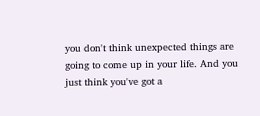you don't think unexpected things are going to come up in your life. And you just think you've got a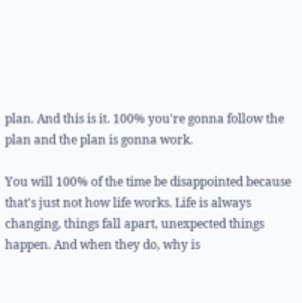plan. And this is it. 100% you're gonna follow the plan and the plan is gonna work.

You will 100% of the time be disappointed because that's just not how life works. Life is always changing, things fall apart, unexpected things happen. And when they do, why is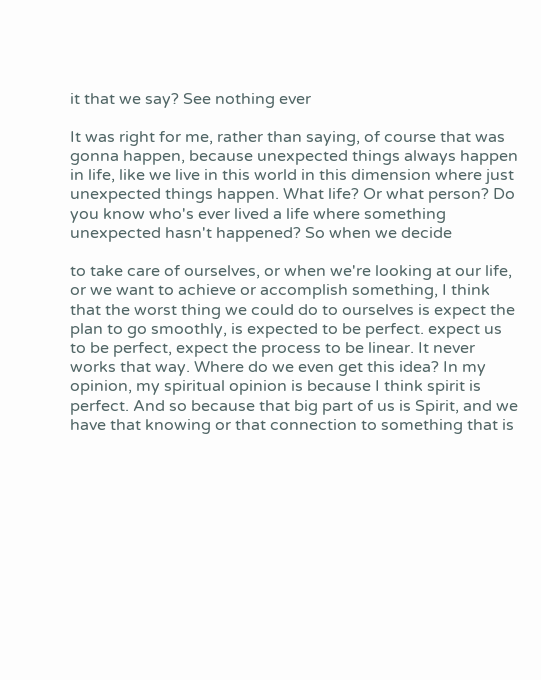it that we say? See nothing ever

It was right for me, rather than saying, of course that was gonna happen, because unexpected things always happen in life, like we live in this world in this dimension where just unexpected things happen. What life? Or what person? Do you know who's ever lived a life where something unexpected hasn't happened? So when we decide

to take care of ourselves, or when we're looking at our life, or we want to achieve or accomplish something, I think that the worst thing we could do to ourselves is expect the plan to go smoothly, is expected to be perfect. expect us to be perfect, expect the process to be linear. It never works that way. Where do we even get this idea? In my opinion, my spiritual opinion is because I think spirit is perfect. And so because that big part of us is Spirit, and we have that knowing or that connection to something that is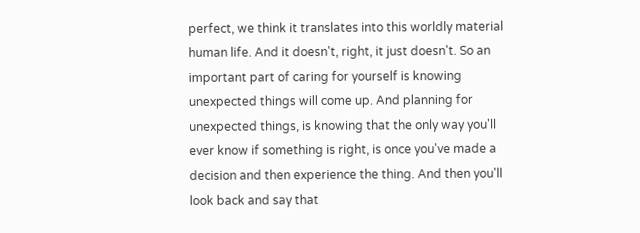perfect, we think it translates into this worldly material human life. And it doesn't, right, it just doesn't. So an important part of caring for yourself is knowing unexpected things will come up. And planning for unexpected things, is knowing that the only way you'll ever know if something is right, is once you've made a decision and then experience the thing. And then you'll look back and say that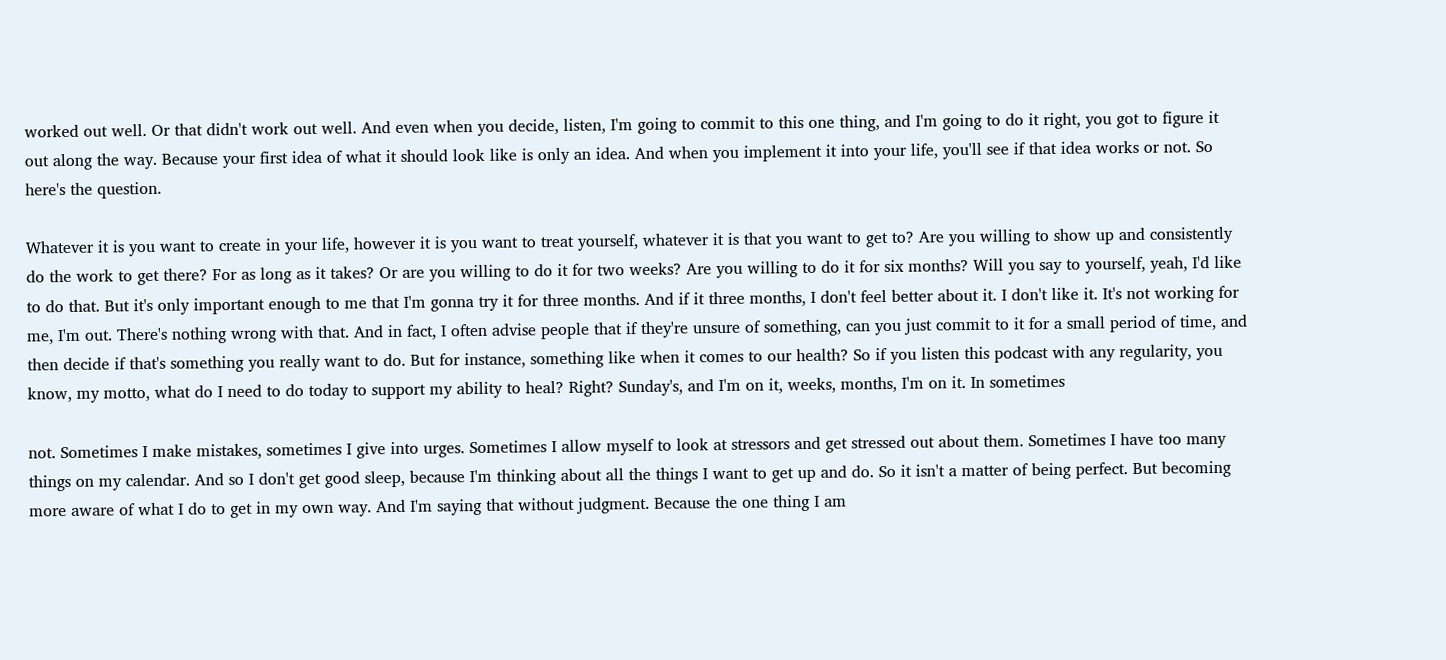worked out well. Or that didn't work out well. And even when you decide, listen, I'm going to commit to this one thing, and I'm going to do it right, you got to figure it out along the way. Because your first idea of what it should look like is only an idea. And when you implement it into your life, you'll see if that idea works or not. So here's the question.

Whatever it is you want to create in your life, however it is you want to treat yourself, whatever it is that you want to get to? Are you willing to show up and consistently do the work to get there? For as long as it takes? Or are you willing to do it for two weeks? Are you willing to do it for six months? Will you say to yourself, yeah, I'd like to do that. But it's only important enough to me that I'm gonna try it for three months. And if it three months, I don't feel better about it. I don't like it. It's not working for me, I'm out. There's nothing wrong with that. And in fact, I often advise people that if they're unsure of something, can you just commit to it for a small period of time, and then decide if that's something you really want to do. But for instance, something like when it comes to our health? So if you listen this podcast with any regularity, you know, my motto, what do I need to do today to support my ability to heal? Right? Sunday's, and I'm on it, weeks, months, I'm on it. In sometimes

not. Sometimes I make mistakes, sometimes I give into urges. Sometimes I allow myself to look at stressors and get stressed out about them. Sometimes I have too many things on my calendar. And so I don't get good sleep, because I'm thinking about all the things I want to get up and do. So it isn't a matter of being perfect. But becoming more aware of what I do to get in my own way. And I'm saying that without judgment. Because the one thing I am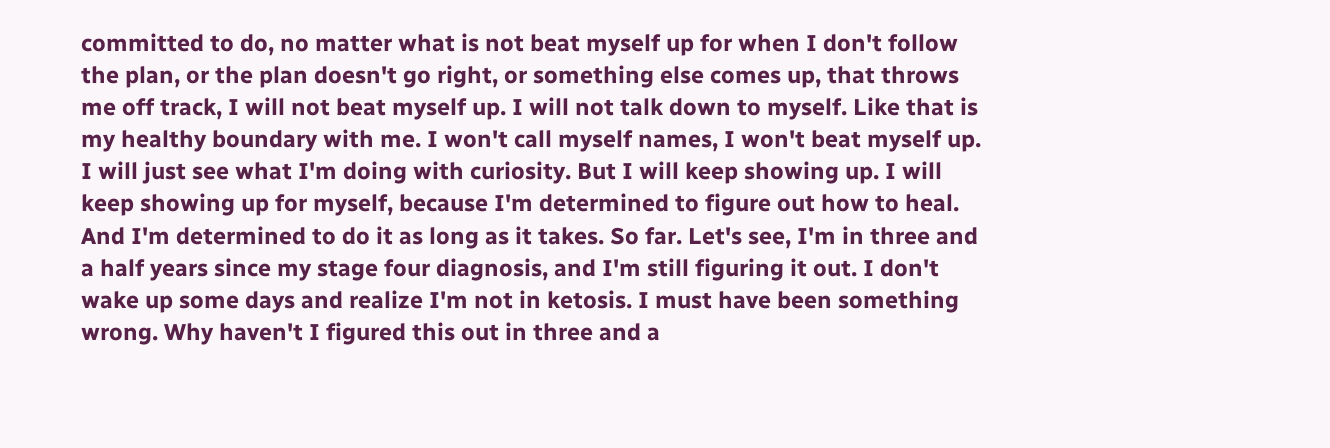committed to do, no matter what is not beat myself up for when I don't follow the plan, or the plan doesn't go right, or something else comes up, that throws me off track, I will not beat myself up. I will not talk down to myself. Like that is my healthy boundary with me. I won't call myself names, I won't beat myself up. I will just see what I'm doing with curiosity. But I will keep showing up. I will keep showing up for myself, because I'm determined to figure out how to heal. And I'm determined to do it as long as it takes. So far. Let's see, I'm in three and a half years since my stage four diagnosis, and I'm still figuring it out. I don't wake up some days and realize I'm not in ketosis. I must have been something wrong. Why haven't I figured this out in three and a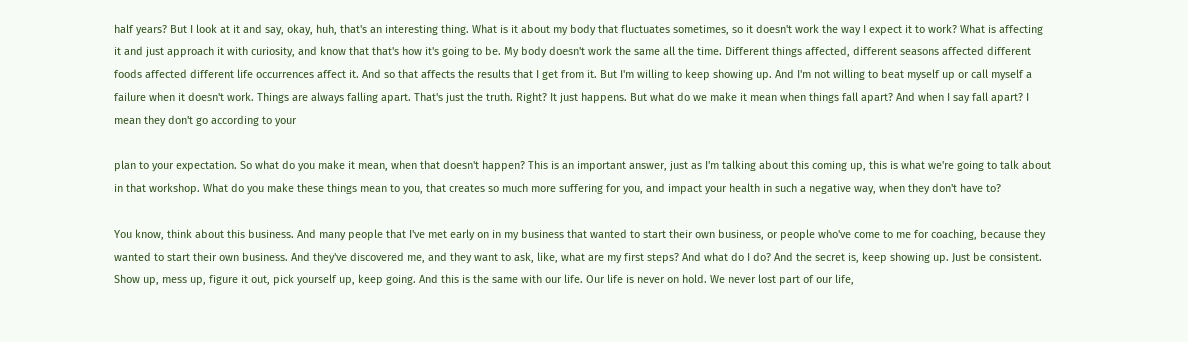half years? But I look at it and say, okay, huh, that's an interesting thing. What is it about my body that fluctuates sometimes, so it doesn't work the way I expect it to work? What is affecting it and just approach it with curiosity, and know that that's how it's going to be. My body doesn't work the same all the time. Different things affected, different seasons affected different foods affected different life occurrences affect it. And so that affects the results that I get from it. But I'm willing to keep showing up. And I'm not willing to beat myself up or call myself a failure when it doesn't work. Things are always falling apart. That's just the truth. Right? It just happens. But what do we make it mean when things fall apart? And when I say fall apart? I mean they don't go according to your

plan to your expectation. So what do you make it mean, when that doesn't happen? This is an important answer, just as I'm talking about this coming up, this is what we're going to talk about in that workshop. What do you make these things mean to you, that creates so much more suffering for you, and impact your health in such a negative way, when they don't have to?

You know, think about this business. And many people that I've met early on in my business that wanted to start their own business, or people who've come to me for coaching, because they wanted to start their own business. And they've discovered me, and they want to ask, like, what are my first steps? And what do I do? And the secret is, keep showing up. Just be consistent. Show up, mess up, figure it out, pick yourself up, keep going. And this is the same with our life. Our life is never on hold. We never lost part of our life,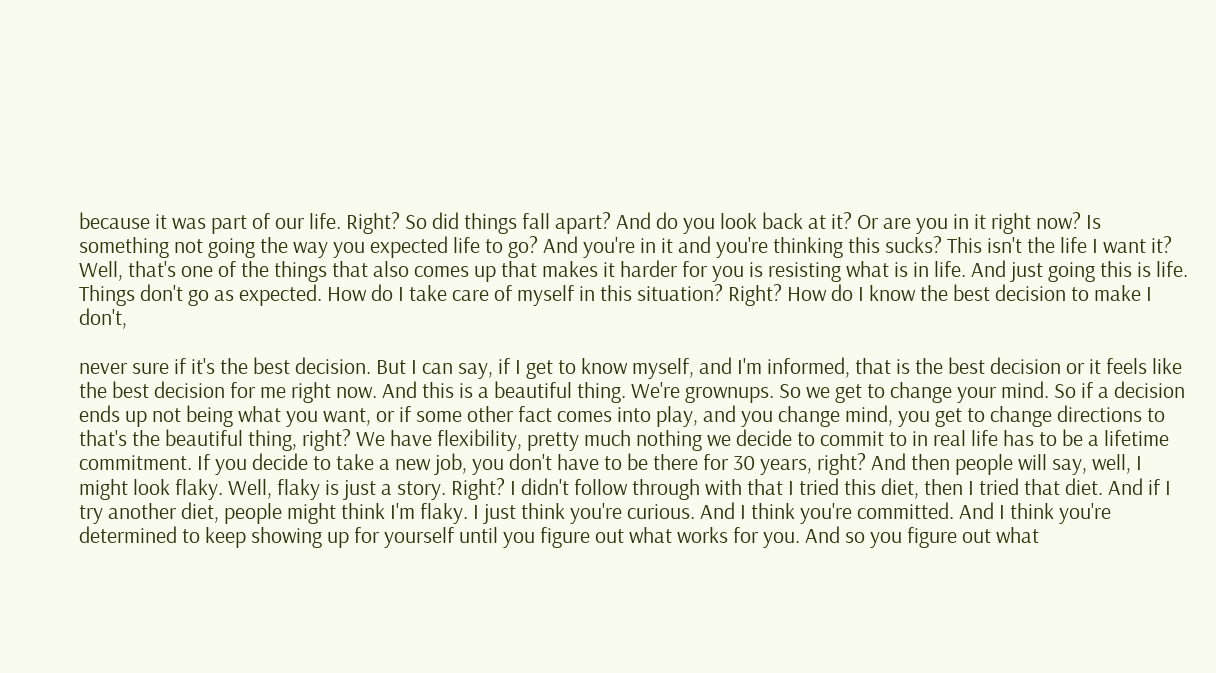because it was part of our life. Right? So did things fall apart? And do you look back at it? Or are you in it right now? Is something not going the way you expected life to go? And you're in it and you're thinking this sucks? This isn't the life I want it? Well, that's one of the things that also comes up that makes it harder for you is resisting what is in life. And just going this is life. Things don't go as expected. How do I take care of myself in this situation? Right? How do I know the best decision to make I don't,

never sure if it's the best decision. But I can say, if I get to know myself, and I'm informed, that is the best decision or it feels like the best decision for me right now. And this is a beautiful thing. We're grownups. So we get to change your mind. So if a decision ends up not being what you want, or if some other fact comes into play, and you change mind, you get to change directions to that's the beautiful thing, right? We have flexibility, pretty much nothing we decide to commit to in real life has to be a lifetime commitment. If you decide to take a new job, you don't have to be there for 30 years, right? And then people will say, well, I might look flaky. Well, flaky is just a story. Right? I didn't follow through with that I tried this diet, then I tried that diet. And if I try another diet, people might think I'm flaky. I just think you're curious. And I think you're committed. And I think you're determined to keep showing up for yourself until you figure out what works for you. And so you figure out what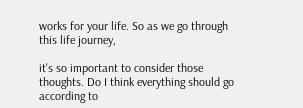works for your life. So as we go through this life journey,

it's so important to consider those thoughts. Do I think everything should go according to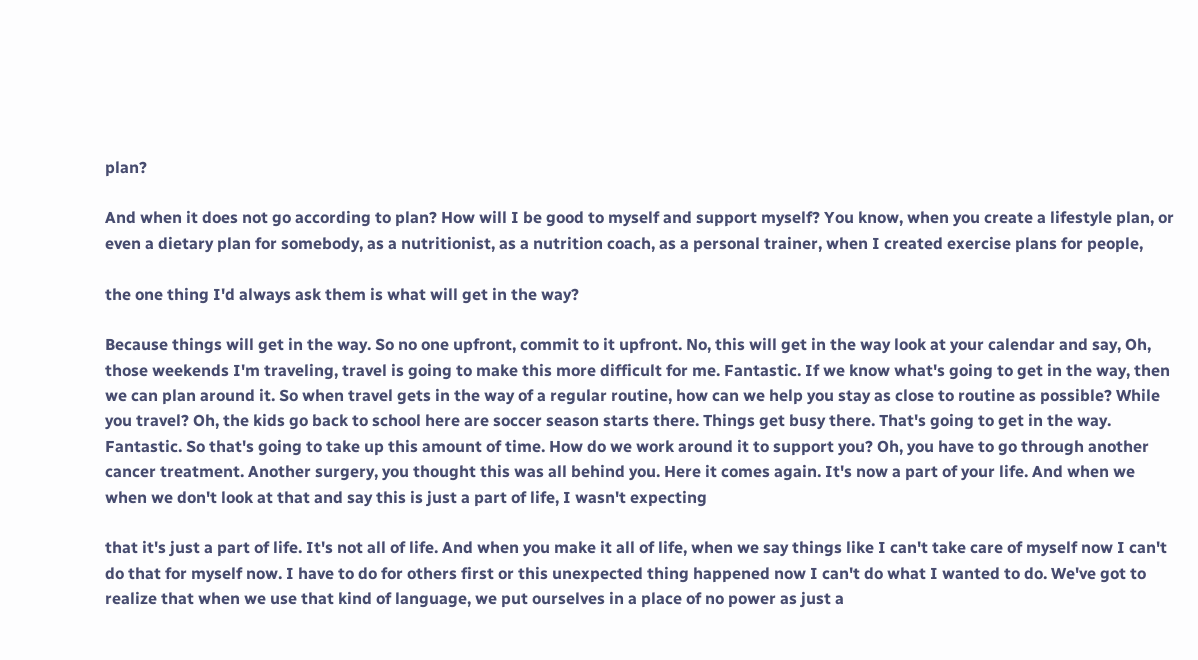plan?

And when it does not go according to plan? How will I be good to myself and support myself? You know, when you create a lifestyle plan, or even a dietary plan for somebody, as a nutritionist, as a nutrition coach, as a personal trainer, when I created exercise plans for people,

the one thing I'd always ask them is what will get in the way?

Because things will get in the way. So no one upfront, commit to it upfront. No, this will get in the way look at your calendar and say, Oh, those weekends I'm traveling, travel is going to make this more difficult for me. Fantastic. If we know what's going to get in the way, then we can plan around it. So when travel gets in the way of a regular routine, how can we help you stay as close to routine as possible? While you travel? Oh, the kids go back to school here are soccer season starts there. Things get busy there. That's going to get in the way. Fantastic. So that's going to take up this amount of time. How do we work around it to support you? Oh, you have to go through another cancer treatment. Another surgery, you thought this was all behind you. Here it comes again. It's now a part of your life. And when we when we don't look at that and say this is just a part of life, I wasn't expecting

that it's just a part of life. It's not all of life. And when you make it all of life, when we say things like I can't take care of myself now I can't do that for myself now. I have to do for others first or this unexpected thing happened now I can't do what I wanted to do. We've got to realize that when we use that kind of language, we put ourselves in a place of no power as just a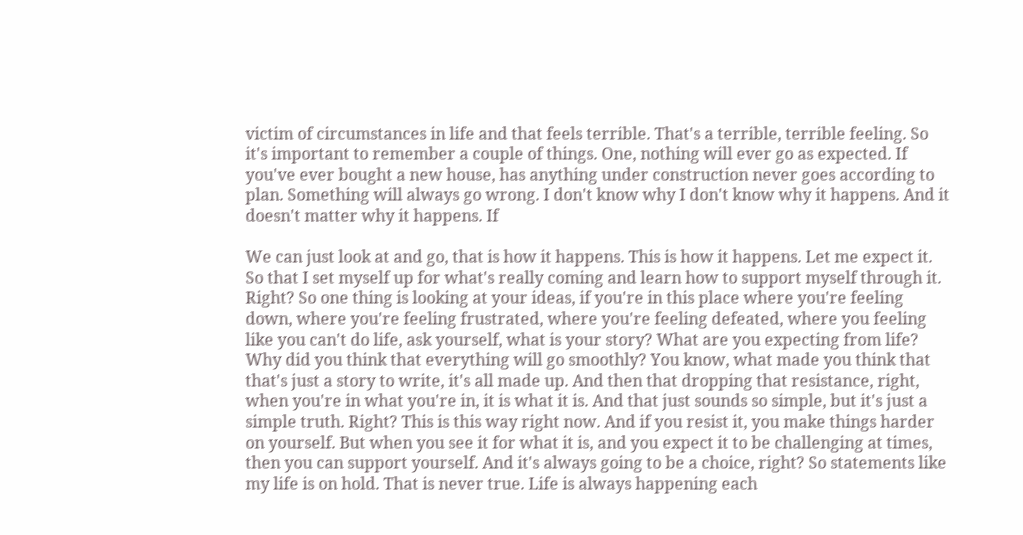victim of circumstances in life and that feels terrible. That's a terrible, terrible feeling. So it's important to remember a couple of things. One, nothing will ever go as expected. If you've ever bought a new house, has anything under construction never goes according to plan. Something will always go wrong. I don't know why I don't know why it happens. And it doesn't matter why it happens. If

We can just look at and go, that is how it happens. This is how it happens. Let me expect it. So that I set myself up for what's really coming and learn how to support myself through it. Right? So one thing is looking at your ideas, if you're in this place where you're feeling down, where you're feeling frustrated, where you're feeling defeated, where you feeling like you can't do life, ask yourself, what is your story? What are you expecting from life? Why did you think that everything will go smoothly? You know, what made you think that that's just a story to write, it's all made up. And then that dropping that resistance, right, when you're in what you're in, it is what it is. And that just sounds so simple, but it's just a simple truth. Right? This is this way right now. And if you resist it, you make things harder on yourself. But when you see it for what it is, and you expect it to be challenging at times, then you can support yourself. And it's always going to be a choice, right? So statements like my life is on hold. That is never true. Life is always happening each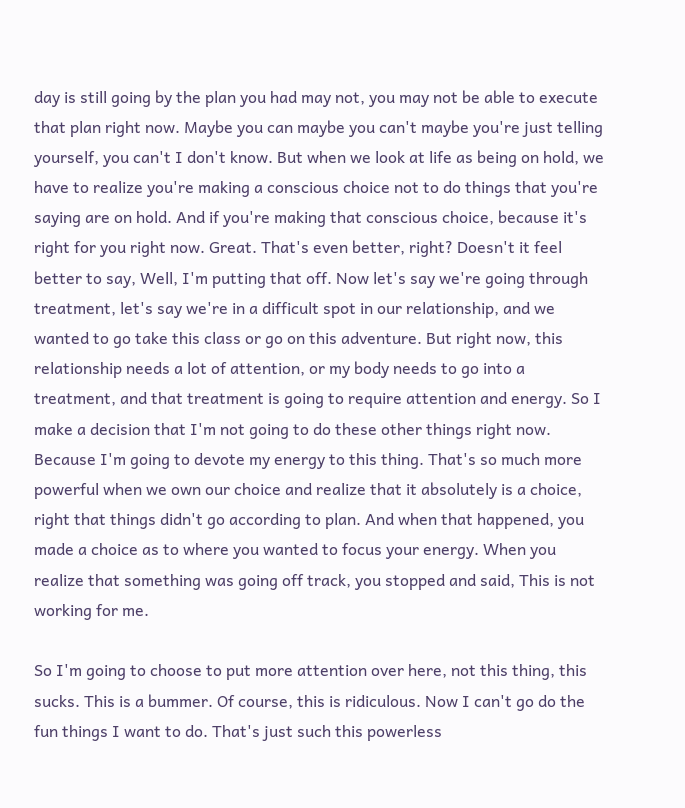day is still going by the plan you had may not, you may not be able to execute that plan right now. Maybe you can maybe you can't maybe you're just telling yourself, you can't I don't know. But when we look at life as being on hold, we have to realize you're making a conscious choice not to do things that you're saying are on hold. And if you're making that conscious choice, because it's right for you right now. Great. That's even better, right? Doesn't it feel better to say, Well, I'm putting that off. Now let's say we're going through treatment, let's say we're in a difficult spot in our relationship, and we wanted to go take this class or go on this adventure. But right now, this relationship needs a lot of attention, or my body needs to go into a treatment, and that treatment is going to require attention and energy. So I make a decision that I'm not going to do these other things right now. Because I'm going to devote my energy to this thing. That's so much more powerful when we own our choice and realize that it absolutely is a choice, right that things didn't go according to plan. And when that happened, you made a choice as to where you wanted to focus your energy. When you realize that something was going off track, you stopped and said, This is not working for me.

So I'm going to choose to put more attention over here, not this thing, this sucks. This is a bummer. Of course, this is ridiculous. Now I can't go do the fun things I want to do. That's just such this powerless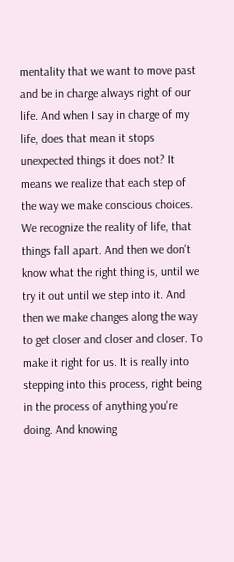mentality that we want to move past and be in charge always right of our life. And when I say in charge of my life, does that mean it stops unexpected things it does not? It means we realize that each step of the way we make conscious choices. We recognize the reality of life, that things fall apart. And then we don't know what the right thing is, until we try it out until we step into it. And then we make changes along the way to get closer and closer and closer. To make it right for us. It is really into stepping into this process, right being in the process of anything you're doing. And knowing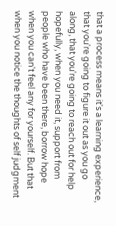that a process means it's a learning experience, that you're going to figure it out as you go along, that you're going to reach out for help hopefully, when you need it, support from people who have been there, borrow hope when you can't feel any for yourself. But that when you notice the thoughts of self judgment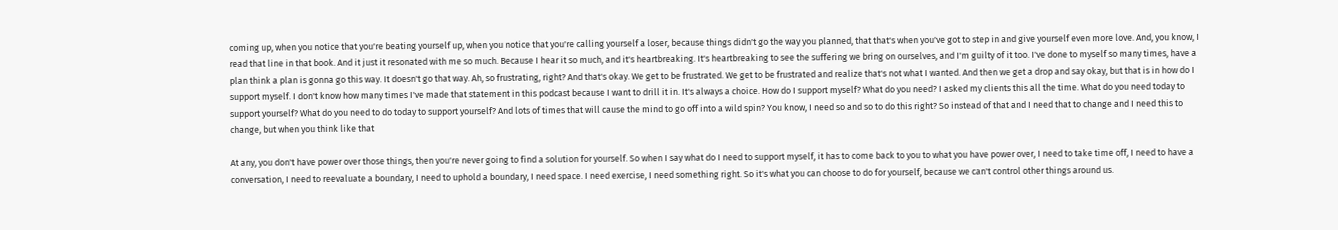coming up, when you notice that you're beating yourself up, when you notice that you're calling yourself a loser, because things didn't go the way you planned, that that's when you've got to step in and give yourself even more love. And, you know, I read that line in that book. And it just it resonated with me so much. Because I hear it so much, and it's heartbreaking. It's heartbreaking to see the suffering we bring on ourselves, and I'm guilty of it too. I've done to myself so many times, have a plan think a plan is gonna go this way. It doesn't go that way. Ah, so frustrating, right? And that's okay. We get to be frustrated. We get to be frustrated and realize that's not what I wanted. And then we get a drop and say okay, but that is in how do I support myself. I don't know how many times I've made that statement in this podcast because I want to drill it in. It's always a choice. How do I support myself? What do you need? I asked my clients this all the time. What do you need today to support yourself? What do you need to do today to support yourself? And lots of times that will cause the mind to go off into a wild spin? You know, I need so and so to do this right? So instead of that and I need that to change and I need this to change, but when you think like that

At any, you don't have power over those things, then you're never going to find a solution for yourself. So when I say what do I need to support myself, it has to come back to you to what you have power over, I need to take time off, I need to have a conversation, I need to reevaluate a boundary, I need to uphold a boundary, I need space. I need exercise, I need something right. So it's what you can choose to do for yourself, because we can't control other things around us.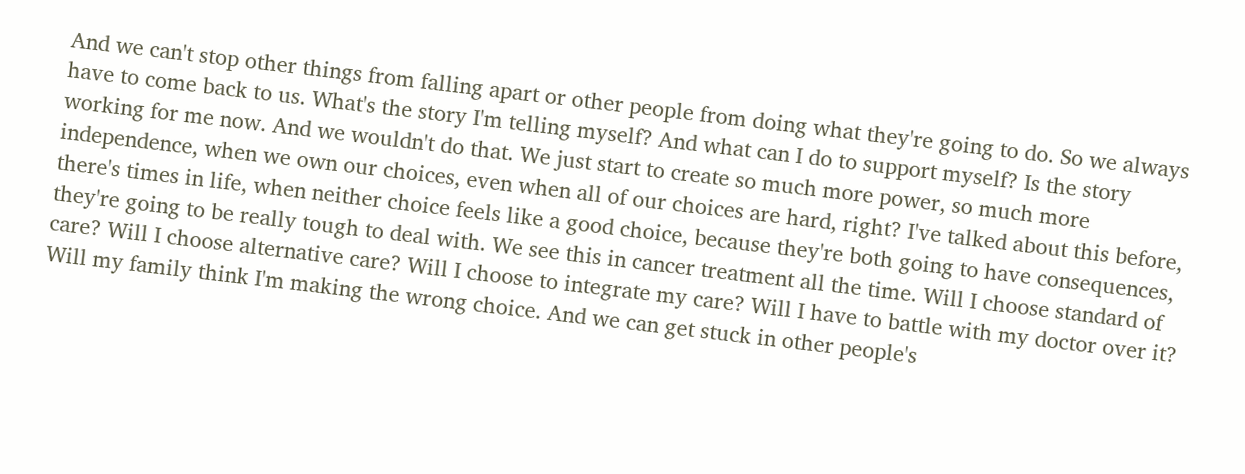And we can't stop other things from falling apart or other people from doing what they're going to do. So we always have to come back to us. What's the story I'm telling myself? And what can I do to support myself? Is the story working for me now. And we wouldn't do that. We just start to create so much more power, so much more independence, when we own our choices, even when all of our choices are hard, right? I've talked about this before, there's times in life, when neither choice feels like a good choice, because they're both going to have consequences, they're going to be really tough to deal with. We see this in cancer treatment all the time. Will I choose standard of care? Will I choose alternative care? Will I choose to integrate my care? Will I have to battle with my doctor over it? Will my family think I'm making the wrong choice. And we can get stuck in other people's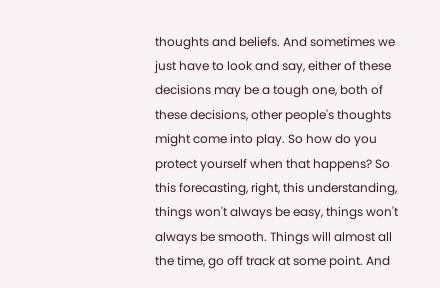thoughts and beliefs. And sometimes we just have to look and say, either of these decisions may be a tough one, both of these decisions, other people's thoughts might come into play. So how do you protect yourself when that happens? So this forecasting, right, this understanding, things won't always be easy, things won't always be smooth. Things will almost all the time, go off track at some point. And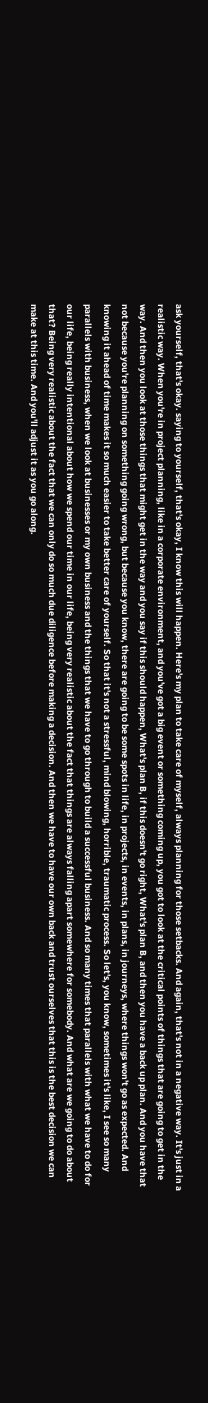ask yourself, that's okay. saying to yourself, that's okay, I know this will happen. Here's my plan to take care of myself, always planning for those setbacks. And again, that's not in a negative way. It's just in a realistic way. When you're in project planning, like in a corporate environment, and you've got a big event or something coming up, you got to look at the critical points of things that are going to get in the way. And then you look at those things that might get in the way and you say if this should happen, What's plan B, if this doesn't go right, What's plan B, and then you have a back up plan. And you have that not because you're planning on something going wrong, but because you know, there are going to be some spots in life, in projects, in events, in plans, in journeys, where things won't go as expected. And knowing it ahead of time makes it so much easier to take better care of yourself. So that it's not a stressful, mind blowing, horrible, traumatic process. So let's, you know, sometimes it's like, I see so many parallels with business, when we look at businesses or my own business and the things that we have to go through to build a successful business. And so many times that parallels with what we have to do for our life, being really intentional about how we spend our time in our life, being very realistic about the fact that things are always falling apart somewhere for somebody. And what are we going to do about that? Being very realistic about the fact that we can only do so much due diligence before making a decision. And then we have to have our own back and trust ourselves that this is the best decision we can make at this time. And you'll adjust it as you go along.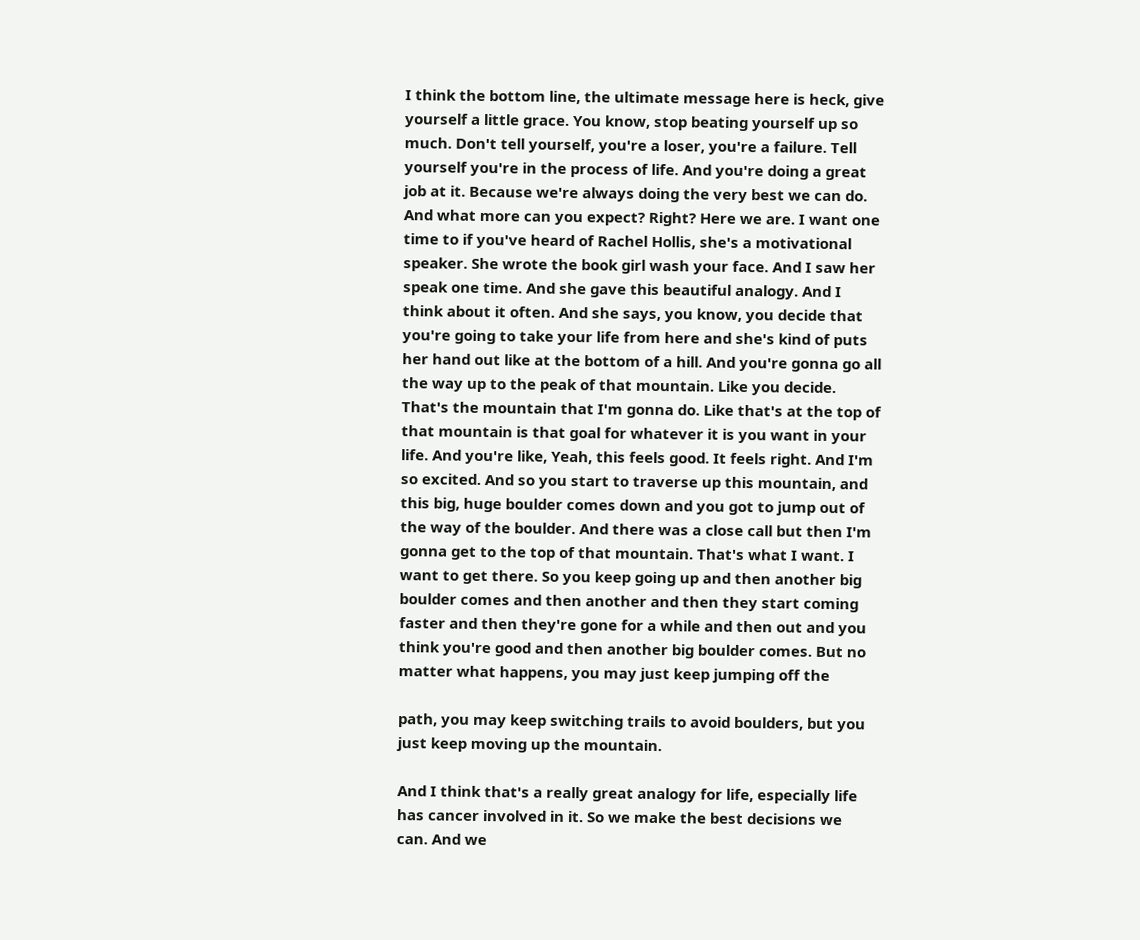I think the bottom line, the ultimate message here is heck, give yourself a little grace. You know, stop beating yourself up so much. Don't tell yourself, you're a loser, you're a failure. Tell yourself you're in the process of life. And you're doing a great job at it. Because we're always doing the very best we can do. And what more can you expect? Right? Here we are. I want one time to if you've heard of Rachel Hollis, she's a motivational speaker. She wrote the book girl wash your face. And I saw her speak one time. And she gave this beautiful analogy. And I think about it often. And she says, you know, you decide that you're going to take your life from here and she's kind of puts her hand out like at the bottom of a hill. And you're gonna go all the way up to the peak of that mountain. Like you decide. That's the mountain that I'm gonna do. Like that's at the top of that mountain is that goal for whatever it is you want in your life. And you're like, Yeah, this feels good. It feels right. And I'm so excited. And so you start to traverse up this mountain, and this big, huge boulder comes down and you got to jump out of the way of the boulder. And there was a close call but then I'm gonna get to the top of that mountain. That's what I want. I want to get there. So you keep going up and then another big boulder comes and then another and then they start coming faster and then they're gone for a while and then out and you think you're good and then another big boulder comes. But no matter what happens, you may just keep jumping off the

path, you may keep switching trails to avoid boulders, but you just keep moving up the mountain.

And I think that's a really great analogy for life, especially life has cancer involved in it. So we make the best decisions we can. And we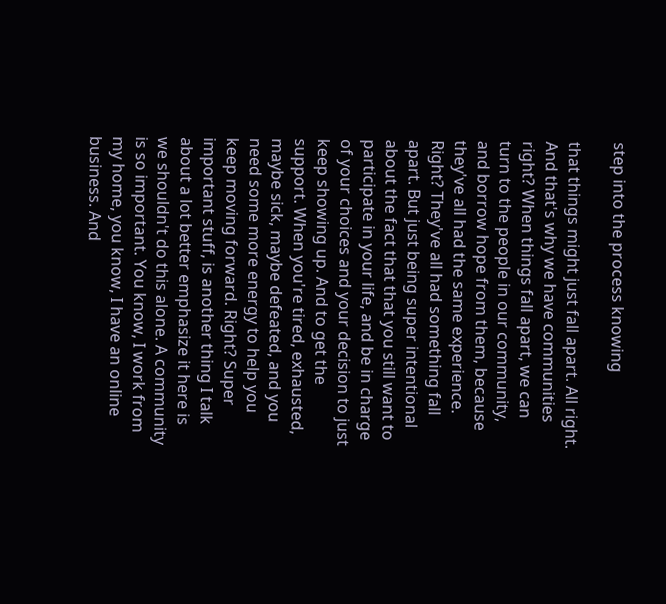step into the process knowing

that things might just fall apart. All right. And that's why we have communities right? When things fall apart, we can turn to the people in our community, and borrow hope from them, because they've all had the same experience. Right? They've all had something fall apart. But just being super intentional about the fact that that you still want to participate in your life, and be in charge of your choices and your decision to just keep showing up. And to get the support. When you're tired, exhausted, maybe sick, maybe defeated, and you need some more energy to help you keep moving forward. Right? Super important stuff, is another thing I talk about a lot better emphasize it here is we shouldn't do this alone. A community is so important. You know, I work from my home, you know, I have an online business. And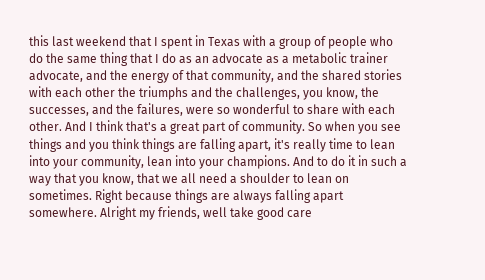this last weekend that I spent in Texas with a group of people who do the same thing that I do as an advocate as a metabolic trainer advocate, and the energy of that community, and the shared stories with each other the triumphs and the challenges, you know, the successes, and the failures, were so wonderful to share with each other. And I think that's a great part of community. So when you see things and you think things are falling apart, it's really time to lean into your community, lean into your champions. And to do it in such a way that you know, that we all need a shoulder to lean on sometimes. Right because things are always falling apart somewhere. Alright my friends, well take good care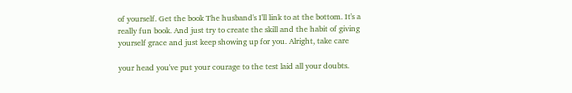of yourself. Get the book The husband's I'll link to at the bottom. It's a really fun book. And just try to create the skill and the habit of giving yourself grace and just keep showing up for you. Alright, take care

your head you've put your courage to the test laid all your doubts.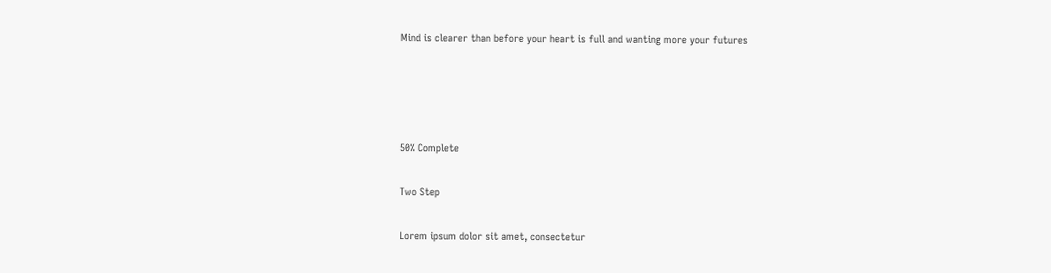Mind is clearer than before your heart is full and wanting more your futures




50% Complete

Two Step

Lorem ipsum dolor sit amet, consectetur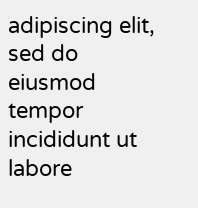adipiscing elit, sed do eiusmod tempor incididunt ut labore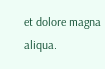et dolore magna aliqua.